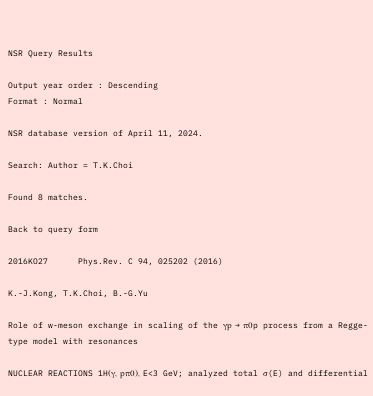NSR Query Results

Output year order : Descending
Format : Normal

NSR database version of April 11, 2024.

Search: Author = T.K.Choi

Found 8 matches.

Back to query form

2016KO27      Phys.Rev. C 94, 025202 (2016)

K.-J.Kong, T.K.Choi, B.-G.Yu

Role of w-meson exchange in scaling of the γp → π0p process from a Regge-type model with resonances

NUCLEAR REACTIONS 1H(γ, pπ0), E<3 GeV; analyzed total σ(E) and differential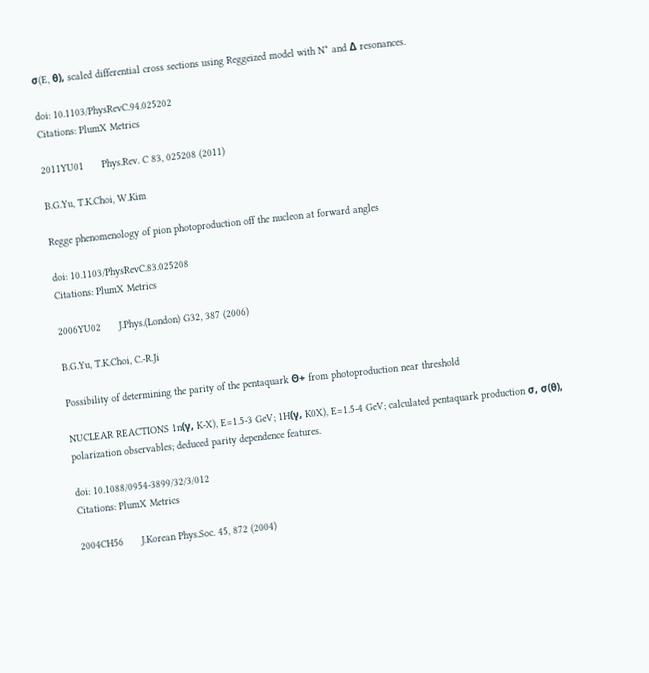σ(E, θ), scaled differential cross sections using Reggeized model with N* and Δ resonances.

doi: 10.1103/PhysRevC.94.025202
Citations: PlumX Metrics

2011YU01      Phys.Rev. C 83, 025208 (2011)

B.G.Yu, T.K.Choi, W.Kim

Regge phenomenology of pion photoproduction off the nucleon at forward angles

doi: 10.1103/PhysRevC.83.025208
Citations: PlumX Metrics

2006YU02      J.Phys.(London) G32, 387 (2006)

B.G.Yu, T.K.Choi, C.-R.Ji

Possibility of determining the parity of the pentaquark Θ+ from photoproduction near threshold

NUCLEAR REACTIONS 1n(γ, K-X), E=1.5-3 GeV; 1H(γ, K0X), E=1.5-4 GeV; calculated pentaquark production σ, σ(θ), polarization observables; deduced parity dependence features.

doi: 10.1088/0954-3899/32/3/012
Citations: PlumX Metrics

2004CH56      J.Korean Phys.Soc. 45, 872 (2004)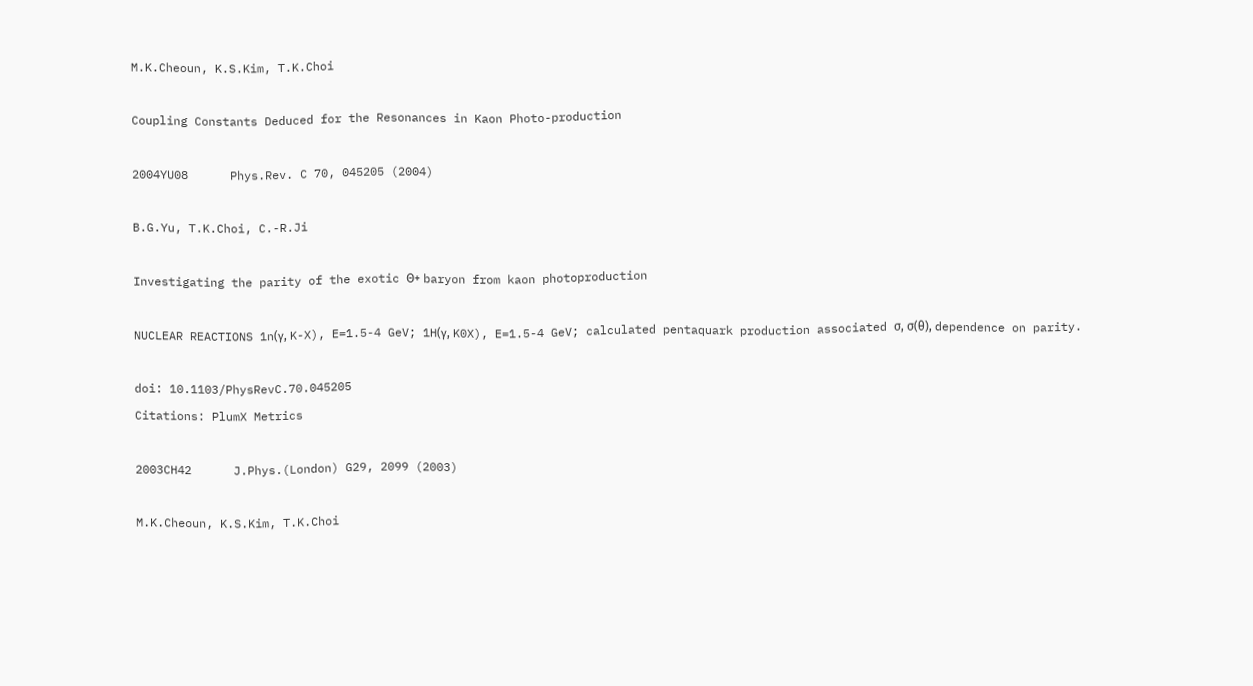M.K.Cheoun, K.S.Kim, T.K.Choi

Coupling Constants Deduced for the Resonances in Kaon Photo-production

2004YU08      Phys.Rev. C 70, 045205 (2004)

B.G.Yu, T.K.Choi, C.-R.Ji

Investigating the parity of the exotic Θ+ baryon from kaon photoproduction

NUCLEAR REACTIONS 1n(γ, K-X), E=1.5-4 GeV; 1H(γ, K0X), E=1.5-4 GeV; calculated pentaquark production associated σ, σ(θ), dependence on parity.

doi: 10.1103/PhysRevC.70.045205
Citations: PlumX Metrics

2003CH42      J.Phys.(London) G29, 2099 (2003)

M.K.Cheoun, K.S.Kim, T.K.Choi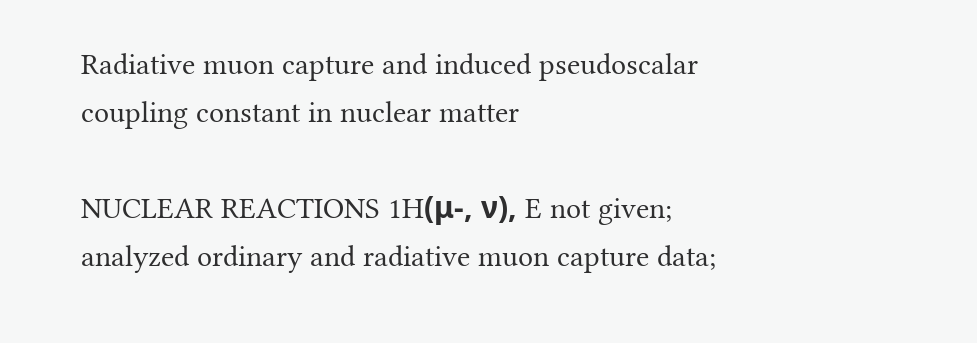Radiative muon capture and induced pseudoscalar coupling constant in nuclear matter

NUCLEAR REACTIONS 1H(μ-, ν), E not given; analyzed ordinary and radiative muon capture data;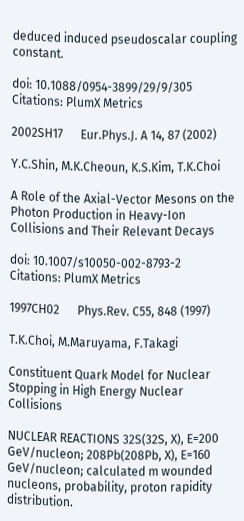deduced induced pseudoscalar coupling constant.

doi: 10.1088/0954-3899/29/9/305
Citations: PlumX Metrics

2002SH17      Eur.Phys.J. A 14, 87 (2002)

Y.C.Shin, M.K.Cheoun, K.S.Kim, T.K.Choi

A Role of the Axial-Vector Mesons on the Photon Production in Heavy-Ion Collisions and Their Relevant Decays

doi: 10.1007/s10050-002-8793-2
Citations: PlumX Metrics

1997CH02      Phys.Rev. C55, 848 (1997)

T.K.Choi, M.Maruyama, F.Takagi

Constituent Quark Model for Nuclear Stopping in High Energy Nuclear Collisions

NUCLEAR REACTIONS 32S(32S, X), E=200 GeV/nucleon; 208Pb(208Pb, X), E=160 GeV/nucleon; calculated m wounded nucleons, probability, proton rapidity distribution.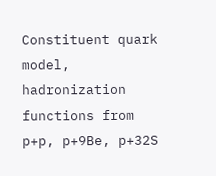Constituent quark model, hadronization functions from p+p, p+9Be, p+32S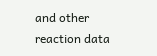and other reaction data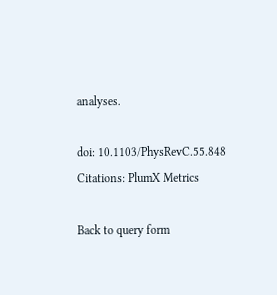analyses.

doi: 10.1103/PhysRevC.55.848
Citations: PlumX Metrics

Back to query form